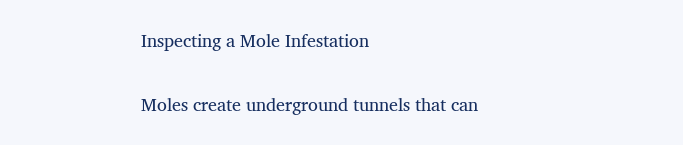Inspecting a Mole Infestation

Moles create underground tunnels that can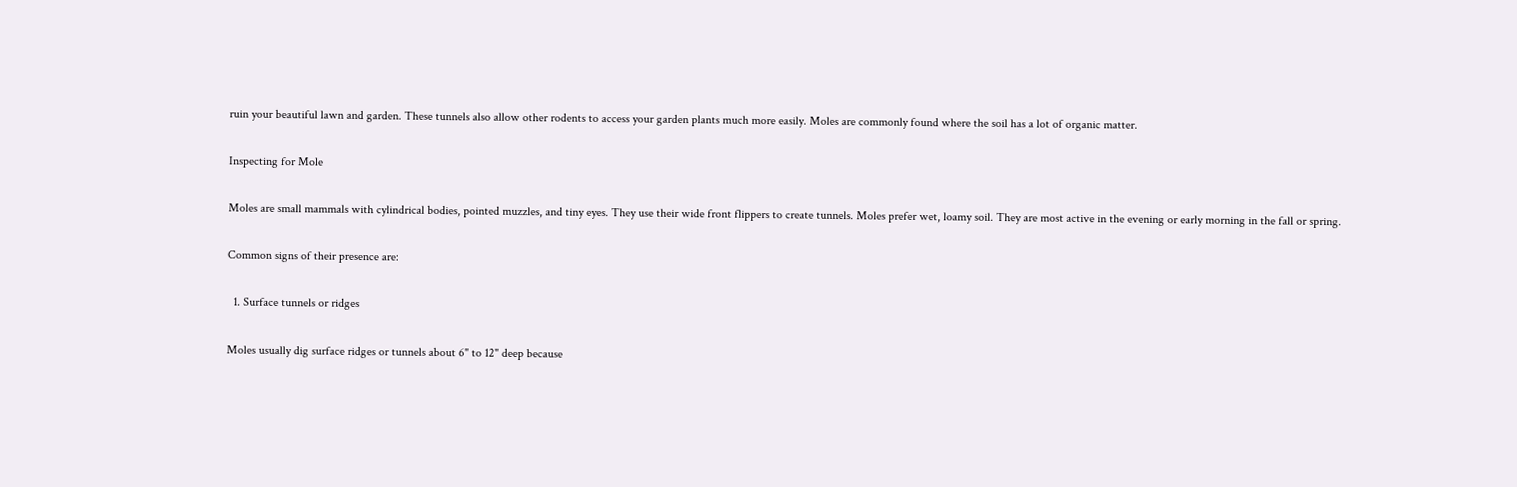ruin your beautiful lawn and garden. These tunnels also allow other rodents to access your garden plants much more easily. Moles are commonly found where the soil has a lot of organic matter.

Inspecting for Mole

Moles are small mammals with cylindrical bodies, pointed muzzles, and tiny eyes. They use their wide front flippers to create tunnels. Moles prefer wet, loamy soil. They are most active in the evening or early morning in the fall or spring.

Common signs of their presence are:

  1. Surface tunnels or ridges

Moles usually dig surface ridges or tunnels about 6" to 12" deep because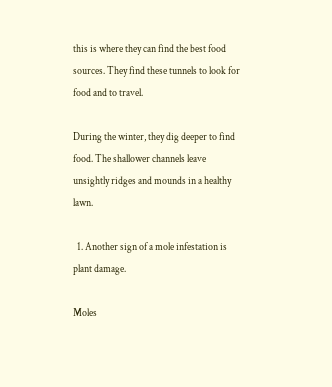this is where they can find the best food sources. They find these tunnels to look for food and to travel.

During the winter, they dig deeper to find food. The shallower channels leave unsightly ridges and mounds in a healthy lawn.

  1. Another sign of a mole infestation is plant damage.

Moles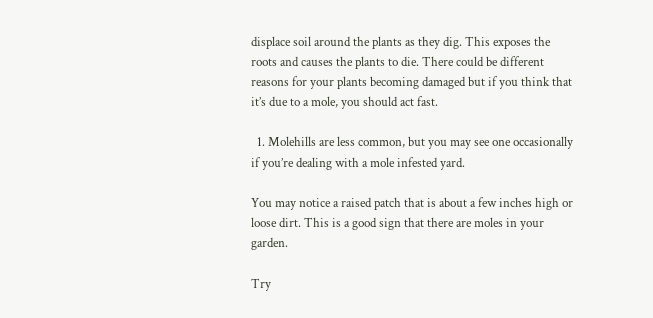displace soil around the plants as they dig. This exposes the roots and causes the plants to die. There could be different reasons for your plants becoming damaged but if you think that it’s due to a mole, you should act fast.

  1. Molehills are less common, but you may see one occasionally if you’re dealing with a mole infested yard.

You may notice a raised patch that is about a few inches high or loose dirt. This is a good sign that there are moles in your garden.

Try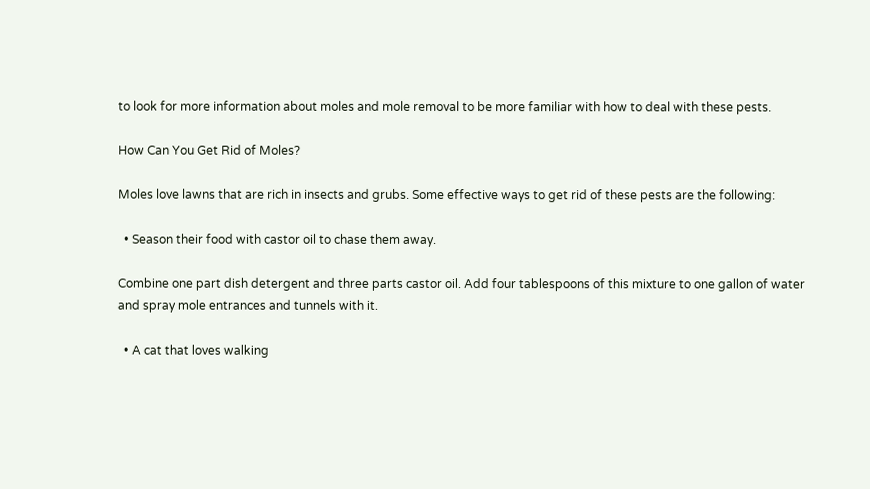to look for more information about moles and mole removal to be more familiar with how to deal with these pests.

How Can You Get Rid of Moles?

Moles love lawns that are rich in insects and grubs. Some effective ways to get rid of these pests are the following:

  • Season their food with castor oil to chase them away.

Combine one part dish detergent and three parts castor oil. Add four tablespoons of this mixture to one gallon of water and spray mole entrances and tunnels with it.

  • A cat that loves walking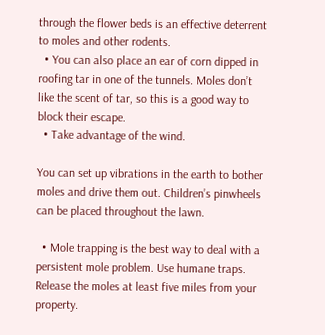through the flower beds is an effective deterrent to moles and other rodents.
  • You can also place an ear of corn dipped in roofing tar in one of the tunnels. Moles don’t like the scent of tar, so this is a good way to block their escape.
  • Take advantage of the wind.

You can set up vibrations in the earth to bother moles and drive them out. Children’s pinwheels can be placed throughout the lawn.

  • Mole trapping is the best way to deal with a persistent mole problem. Use humane traps. Release the moles at least five miles from your property.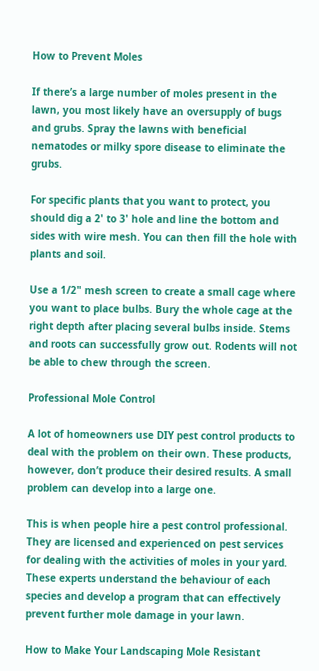How to Prevent Moles

If there’s a large number of moles present in the lawn, you most likely have an oversupply of bugs and grubs. Spray the lawns with beneficial nematodes or milky spore disease to eliminate the grubs.

For specific plants that you want to protect, you should dig a 2' to 3' hole and line the bottom and sides with wire mesh. You can then fill the hole with plants and soil.

Use a 1/2" mesh screen to create a small cage where you want to place bulbs. Bury the whole cage at the right depth after placing several bulbs inside. Stems and roots can successfully grow out. Rodents will not be able to chew through the screen.

Professional Mole Control

A lot of homeowners use DIY pest control products to deal with the problem on their own. These products, however, don’t produce their desired results. A small problem can develop into a large one.

This is when people hire a pest control professional. They are licensed and experienced on pest services for dealing with the activities of moles in your yard. These experts understand the behaviour of each species and develop a program that can effectively prevent further mole damage in your lawn.

How to Make Your Landscaping Mole Resistant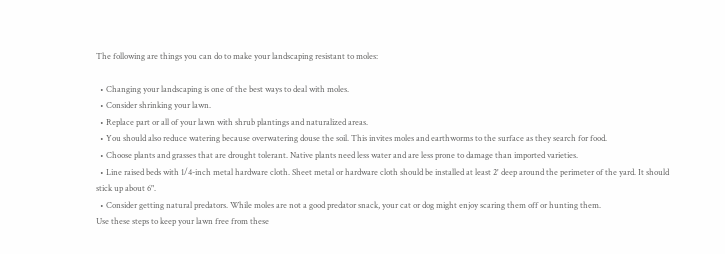The following are things you can do to make your landscaping resistant to moles:

  • Changing your landscaping is one of the best ways to deal with moles.
  • Consider shrinking your lawn.
  • Replace part or all of your lawn with shrub plantings and naturalized areas.
  • You should also reduce watering because overwatering douse the soil. This invites moles and earthworms to the surface as they search for food.
  • Choose plants and grasses that are drought tolerant. Native plants need less water and are less prone to damage than imported varieties.
  • Line raised beds with 1/4-inch metal hardware cloth. Sheet metal or hardware cloth should be installed at least 2' deep around the perimeter of the yard. It should stick up about 6".
  • Consider getting natural predators. While moles are not a good predator snack, your cat or dog might enjoy scaring them off or hunting them.
Use these steps to keep your lawn free from these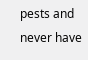pests and never have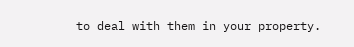to deal with them in your property.